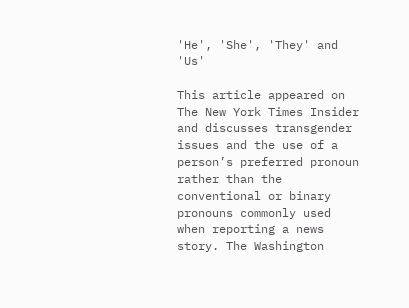'He', 'She', 'They' and 'Us'

This article appeared on The New York Times Insider and discusses transgender issues and the use of a person’s preferred pronoun rather than the conventional or binary pronouns commonly used when reporting a news story. The Washington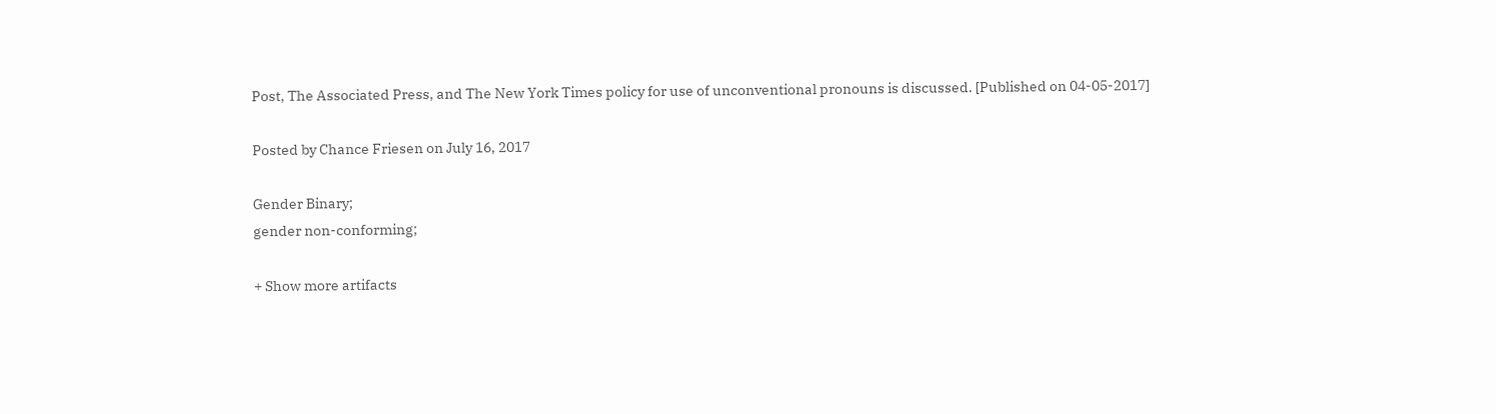Post, The Associated Press, and The New York Times policy for use of unconventional pronouns is discussed. [Published on 04-05-2017]

Posted by Chance Friesen on July 16, 2017

Gender Binary;
gender non-conforming;

+ Show more artifacts